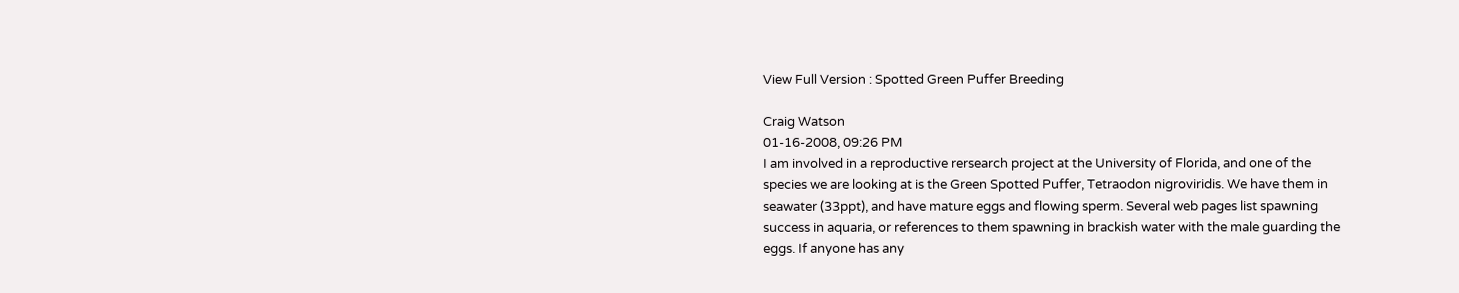View Full Version : Spotted Green Puffer Breeding

Craig Watson
01-16-2008, 09:26 PM
I am involved in a reproductive rersearch project at the University of Florida, and one of the species we are looking at is the Green Spotted Puffer, Tetraodon nigroviridis. We have them in seawater (33ppt), and have mature eggs and flowing sperm. Several web pages list spawning success in aquaria, or references to them spawning in brackish water with the male guarding the eggs. If anyone has any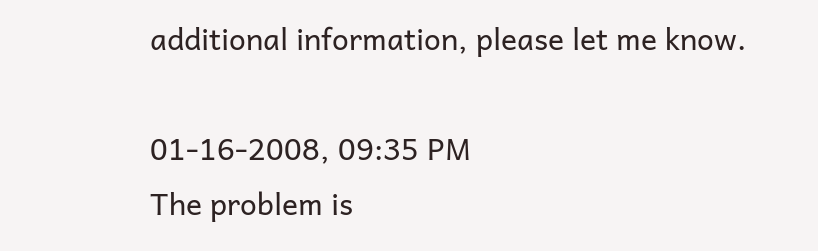additional information, please let me know.

01-16-2008, 09:35 PM
The problem is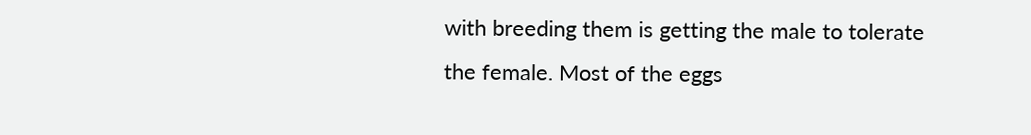with breeding them is getting the male to tolerate the female. Most of the eggs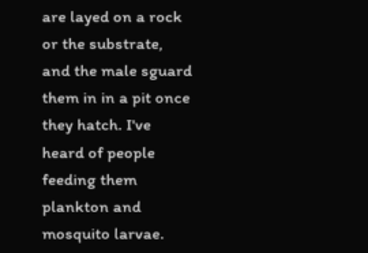are layed on a rock or the substrate, and the male sguard them in in a pit once they hatch. I've heard of people feeding them plankton and mosquito larvae.